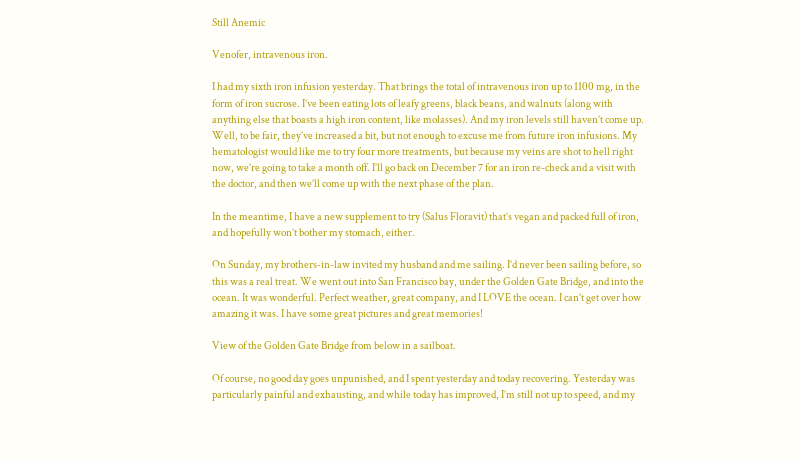Still Anemic

Venofer, intravenous iron.

I had my sixth iron infusion yesterday. That brings the total of intravenous iron up to 1100 mg, in the form of iron sucrose. I’ve been eating lots of leafy greens, black beans, and walnuts (along with anything else that boasts a high iron content, like molasses). And my iron levels still haven’t come up. Well, to be fair, they’ve increased a bit, but not enough to excuse me from future iron infusions. My hematologist would like me to try four more treatments, but because my veins are shot to hell right now, we’re going to take a month off. I’ll go back on December 7 for an iron re-check and a visit with the doctor, and then we’ll come up with the next phase of the plan.

In the meantime, I have a new supplement to try (Salus Floravit) that’s vegan and packed full of iron, and hopefully won’t bother my stomach, either.

On Sunday, my brothers-in-law invited my husband and me sailing. I’d never been sailing before, so this was a real treat. We went out into San Francisco bay, under the Golden Gate Bridge, and into the ocean. It was wonderful. Perfect weather, great company, and I LOVE the ocean. I can’t get over how amazing it was. I have some great pictures and great memories!

View of the Golden Gate Bridge from below in a sailboat.

Of course, no good day goes unpunished, and I spent yesterday and today recovering. Yesterday was particularly painful and exhausting, and while today has improved, I’m still not up to speed, and my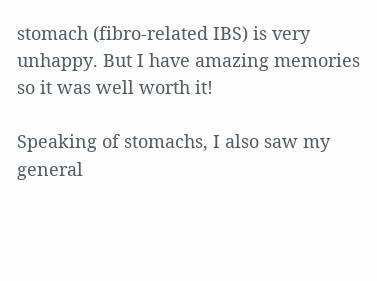stomach (fibro-related IBS) is very unhappy. But I have amazing memories so it was well worth it!

Speaking of stomachs, I also saw my general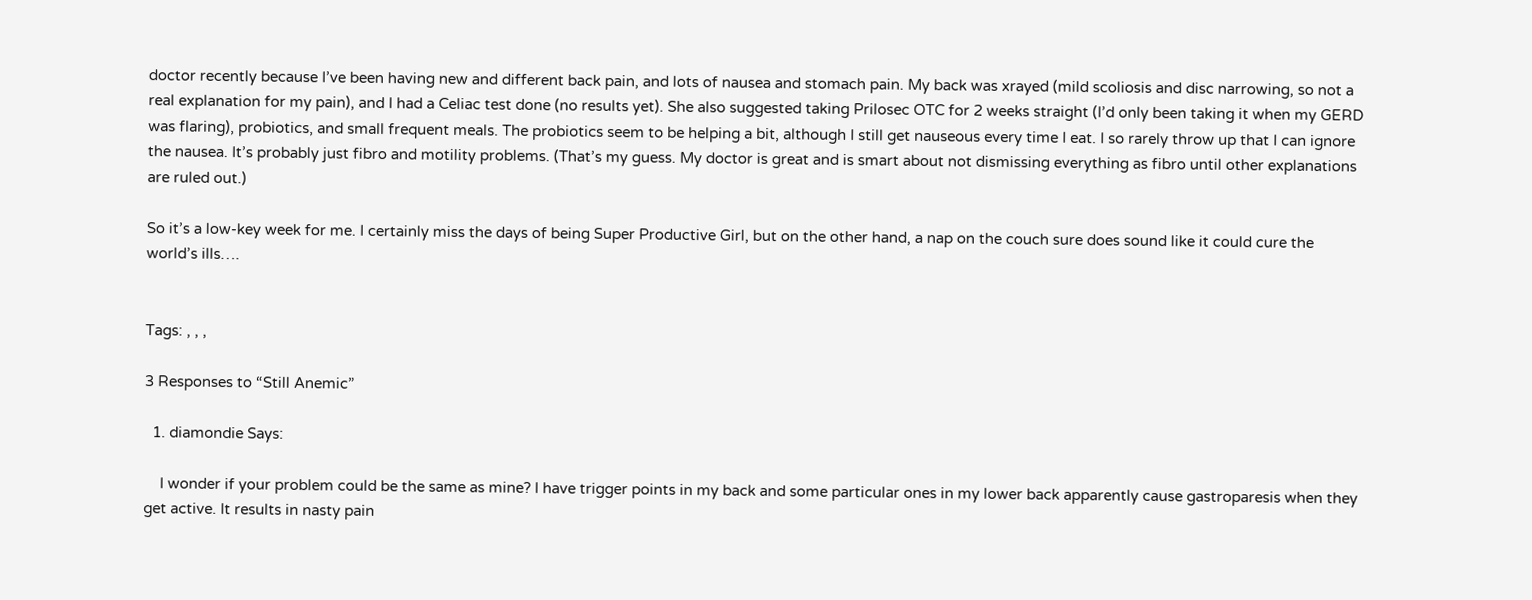doctor recently because I’ve been having new and different back pain, and lots of nausea and stomach pain. My back was xrayed (mild scoliosis and disc narrowing, so not a real explanation for my pain), and I had a Celiac test done (no results yet). She also suggested taking Prilosec OTC for 2 weeks straight (I’d only been taking it when my GERD was flaring), probiotics, and small frequent meals. The probiotics seem to be helping a bit, although I still get nauseous every time I eat. I so rarely throw up that I can ignore the nausea. It’s probably just fibro and motility problems. (That’s my guess. My doctor is great and is smart about not dismissing everything as fibro until other explanations are ruled out.)

So it’s a low-key week for me. I certainly miss the days of being Super Productive Girl, but on the other hand, a nap on the couch sure does sound like it could cure the world’s ills….


Tags: , , ,

3 Responses to “Still Anemic”

  1. diamondie Says:

    I wonder if your problem could be the same as mine? I have trigger points in my back and some particular ones in my lower back apparently cause gastroparesis when they get active. It results in nasty pain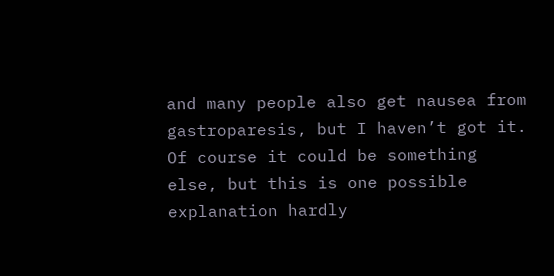and many people also get nausea from gastroparesis, but I haven’t got it. Of course it could be something else, but this is one possible explanation hardly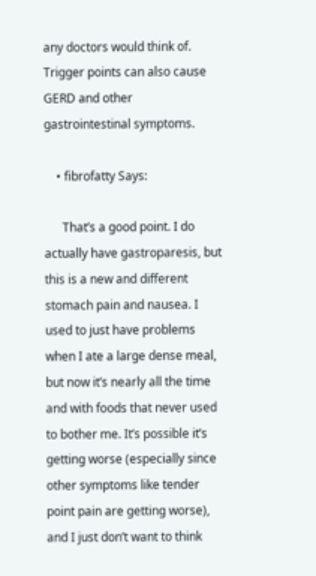any doctors would think of. Trigger points can also cause GERD and other gastrointestinal symptoms.

    • fibrofatty Says:

      That’s a good point. I do actually have gastroparesis, but this is a new and different stomach pain and nausea. I used to just have problems when I ate a large dense meal, but now it’s nearly all the time and with foods that never used to bother me. It’s possible it’s getting worse (especially since other symptoms like tender point pain are getting worse), and I just don’t want to think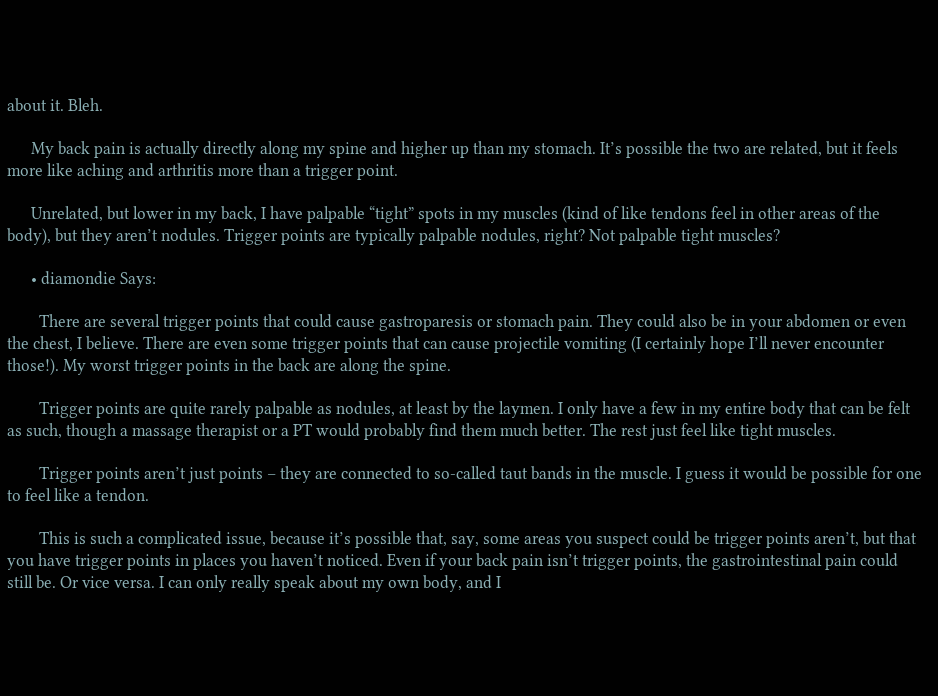about it. Bleh.

      My back pain is actually directly along my spine and higher up than my stomach. It’s possible the two are related, but it feels more like aching and arthritis more than a trigger point.

      Unrelated, but lower in my back, I have palpable “tight” spots in my muscles (kind of like tendons feel in other areas of the body), but they aren’t nodules. Trigger points are typically palpable nodules, right? Not palpable tight muscles?

      • diamondie Says:

        There are several trigger points that could cause gastroparesis or stomach pain. They could also be in your abdomen or even the chest, I believe. There are even some trigger points that can cause projectile vomiting (I certainly hope I’ll never encounter those!). My worst trigger points in the back are along the spine.

        Trigger points are quite rarely palpable as nodules, at least by the laymen. I only have a few in my entire body that can be felt as such, though a massage therapist or a PT would probably find them much better. The rest just feel like tight muscles.

        Trigger points aren’t just points – they are connected to so-called taut bands in the muscle. I guess it would be possible for one to feel like a tendon.

        This is such a complicated issue, because it’s possible that, say, some areas you suspect could be trigger points aren’t, but that you have trigger points in places you haven’t noticed. Even if your back pain isn’t trigger points, the gastrointestinal pain could still be. Or vice versa. I can only really speak about my own body, and I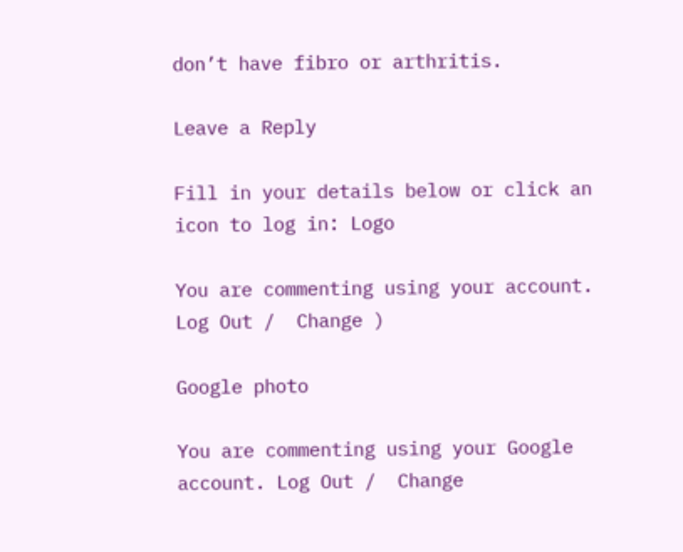don’t have fibro or arthritis.

Leave a Reply

Fill in your details below or click an icon to log in: Logo

You are commenting using your account. Log Out /  Change )

Google photo

You are commenting using your Google account. Log Out /  Change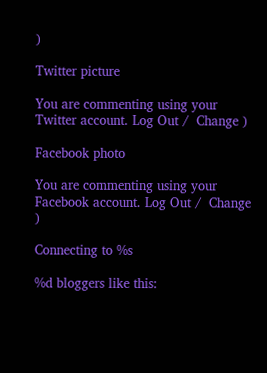)

Twitter picture

You are commenting using your Twitter account. Log Out /  Change )

Facebook photo

You are commenting using your Facebook account. Log Out /  Change )

Connecting to %s

%d bloggers like this: